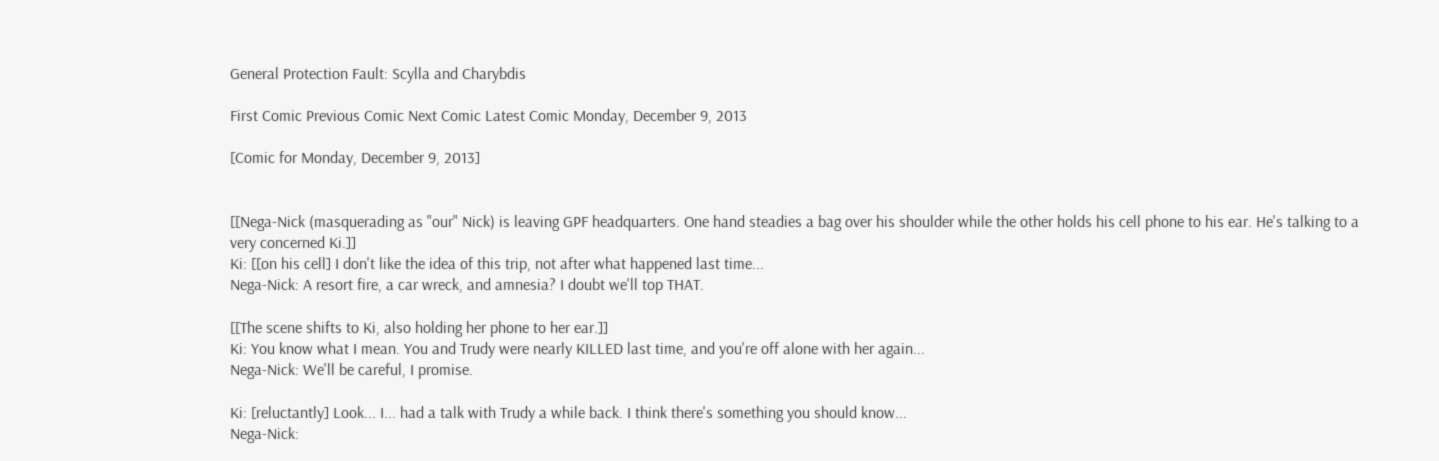General Protection Fault: Scylla and Charybdis

First Comic Previous Comic Next Comic Latest Comic Monday, December 9, 2013

[Comic for Monday, December 9, 2013]


[[Nega-Nick (masquerading as "our" Nick) is leaving GPF headquarters. One hand steadies a bag over his shoulder while the other holds his cell phone to his ear. He's talking to a very concerned Ki.]]
Ki: [[on his cell] I don't like the idea of this trip, not after what happened last time...
Nega-Nick: A resort fire, a car wreck, and amnesia? I doubt we'll top THAT.

[[The scene shifts to Ki, also holding her phone to her ear.]]
Ki: You know what I mean. You and Trudy were nearly KILLED last time, and you're off alone with her again...
Nega-Nick: We'll be careful, I promise.

Ki: [reluctantly] Look... I... had a talk with Trudy a while back. I think there's something you should know...
Nega-Nick: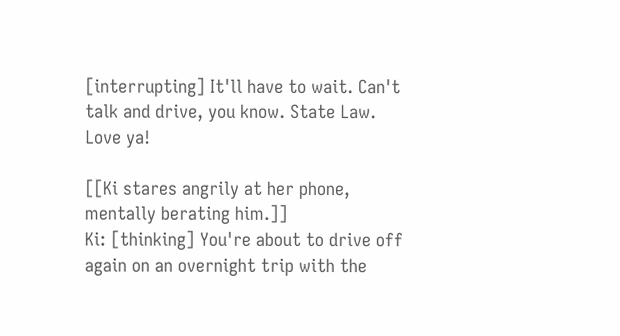[interrupting] It'll have to wait. Can't talk and drive, you know. State Law. Love ya!

[[Ki stares angrily at her phone, mentally berating him.]]
Ki: [thinking] You're about to drive off again on an overnight trip with the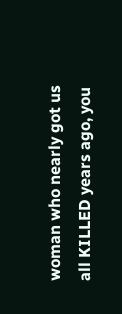woman who nearly got us all KILLED years ago, you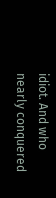idiot. And who nearly conquered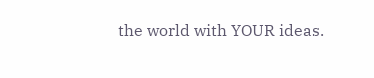the world with YOUR ideas.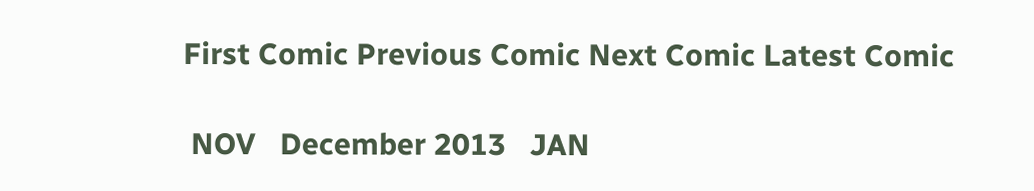First Comic Previous Comic Next Comic Latest Comic

 NOV   December 2013   JAN